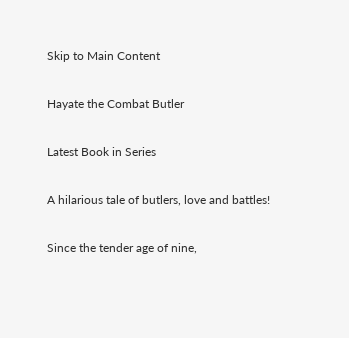Skip to Main Content

Hayate the Combat Butler

Latest Book in Series

A hilarious tale of butlers, love and battles!

Since the tender age of nine,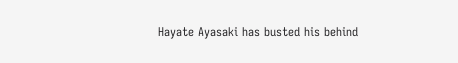Hayate Ayasaki has busted his behind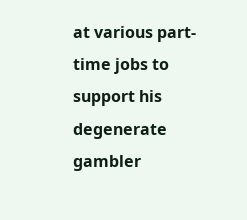at various part-time jobs to support his degenerate gambler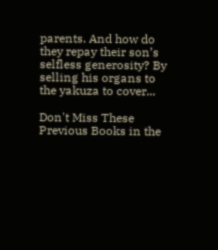parents. And how do they repay their son’s selfless generosity? By selling his organs to the yakuza to cover...

Don't Miss These Previous Books in the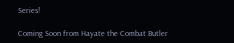Series!

Coming Soon from Hayate the Combat Butler